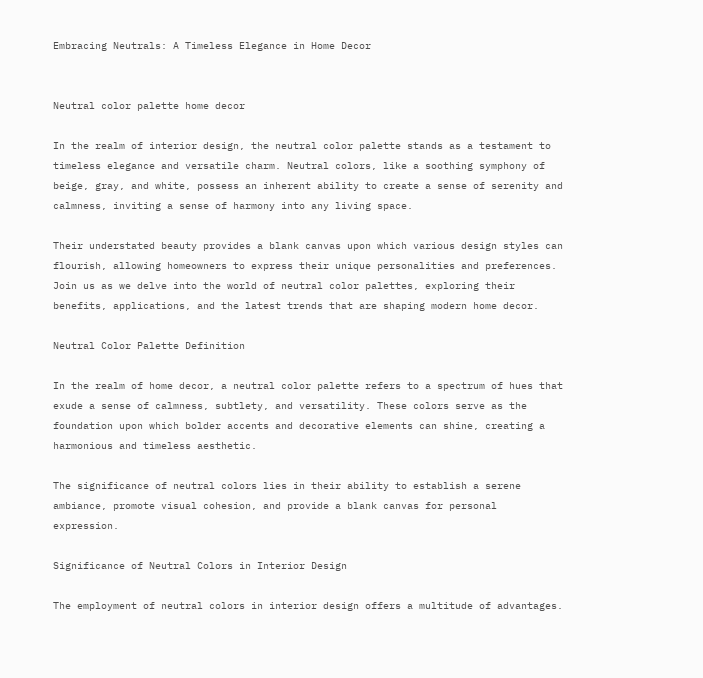Embracing Neutrals: A Timeless Elegance in Home Decor


Neutral color palette home decor

In the realm of interior design, the neutral color palette stands as a testament to timeless elegance and versatile charm. Neutral colors, like a soothing symphony of beige, gray, and white, possess an inherent ability to create a sense of serenity and calmness, inviting a sense of harmony into any living space.

Their understated beauty provides a blank canvas upon which various design styles can flourish, allowing homeowners to express their unique personalities and preferences. Join us as we delve into the world of neutral color palettes, exploring their benefits, applications, and the latest trends that are shaping modern home decor.

Neutral Color Palette Definition

In the realm of home decor, a neutral color palette refers to a spectrum of hues that exude a sense of calmness, subtlety, and versatility. These colors serve as the foundation upon which bolder accents and decorative elements can shine, creating a harmonious and timeless aesthetic.

The significance of neutral colors lies in their ability to establish a serene ambiance, promote visual cohesion, and provide a blank canvas for personal expression.

Significance of Neutral Colors in Interior Design

The employment of neutral colors in interior design offers a multitude of advantages.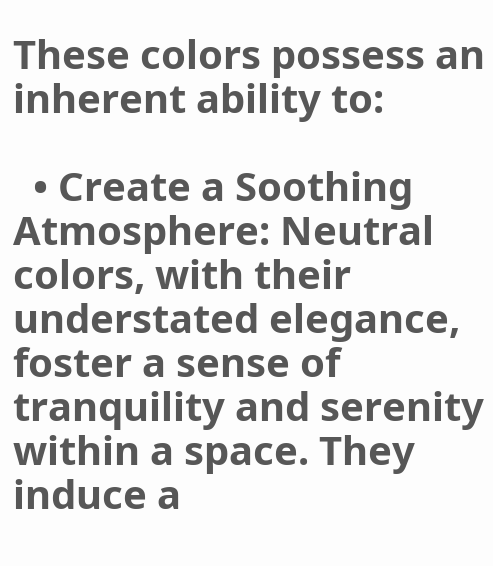These colors possess an inherent ability to:

  • Create a Soothing Atmosphere: Neutral colors, with their understated elegance, foster a sense of tranquility and serenity within a space. They induce a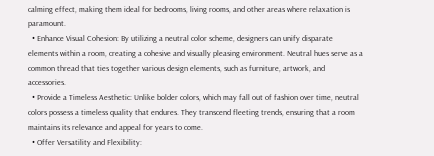calming effect, making them ideal for bedrooms, living rooms, and other areas where relaxation is paramount.
  • Enhance Visual Cohesion: By utilizing a neutral color scheme, designers can unify disparate elements within a room, creating a cohesive and visually pleasing environment. Neutral hues serve as a common thread that ties together various design elements, such as furniture, artwork, and accessories.
  • Provide a Timeless Aesthetic: Unlike bolder colors, which may fall out of fashion over time, neutral colors possess a timeless quality that endures. They transcend fleeting trends, ensuring that a room maintains its relevance and appeal for years to come.
  • Offer Versatility and Flexibility: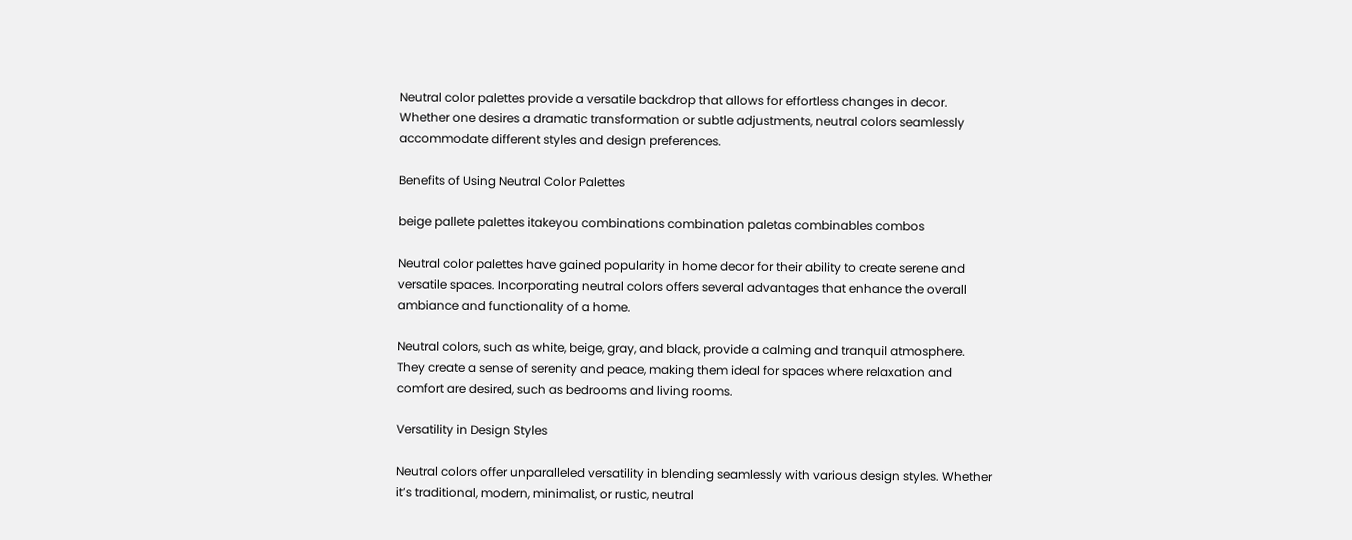Neutral color palettes provide a versatile backdrop that allows for effortless changes in decor. Whether one desires a dramatic transformation or subtle adjustments, neutral colors seamlessly accommodate different styles and design preferences.

Benefits of Using Neutral Color Palettes

beige pallete palettes itakeyou combinations combination paletas combinables combos

Neutral color palettes have gained popularity in home decor for their ability to create serene and versatile spaces. Incorporating neutral colors offers several advantages that enhance the overall ambiance and functionality of a home.

Neutral colors, such as white, beige, gray, and black, provide a calming and tranquil atmosphere. They create a sense of serenity and peace, making them ideal for spaces where relaxation and comfort are desired, such as bedrooms and living rooms.

Versatility in Design Styles

Neutral colors offer unparalleled versatility in blending seamlessly with various design styles. Whether it’s traditional, modern, minimalist, or rustic, neutral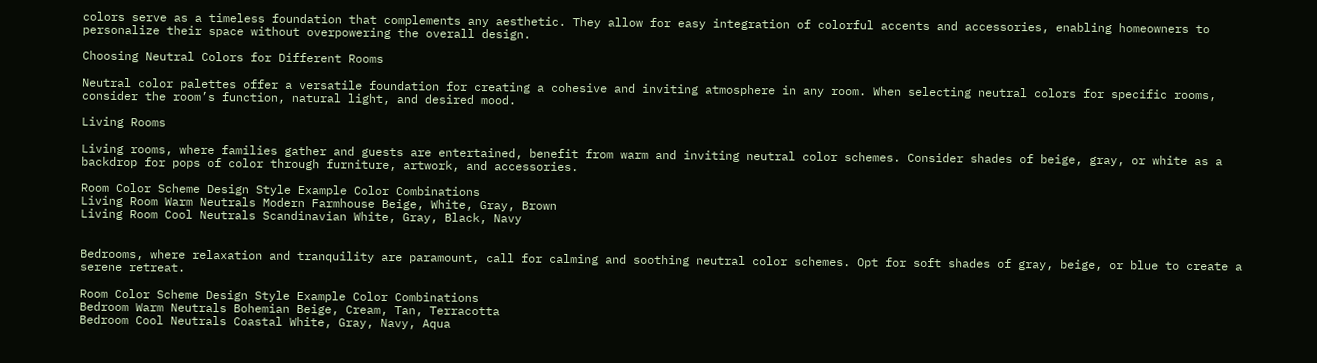colors serve as a timeless foundation that complements any aesthetic. They allow for easy integration of colorful accents and accessories, enabling homeowners to personalize their space without overpowering the overall design.

Choosing Neutral Colors for Different Rooms

Neutral color palettes offer a versatile foundation for creating a cohesive and inviting atmosphere in any room. When selecting neutral colors for specific rooms, consider the room’s function, natural light, and desired mood.

Living Rooms

Living rooms, where families gather and guests are entertained, benefit from warm and inviting neutral color schemes. Consider shades of beige, gray, or white as a backdrop for pops of color through furniture, artwork, and accessories.

Room Color Scheme Design Style Example Color Combinations
Living Room Warm Neutrals Modern Farmhouse Beige, White, Gray, Brown
Living Room Cool Neutrals Scandinavian White, Gray, Black, Navy


Bedrooms, where relaxation and tranquility are paramount, call for calming and soothing neutral color schemes. Opt for soft shades of gray, beige, or blue to create a serene retreat.

Room Color Scheme Design Style Example Color Combinations
Bedroom Warm Neutrals Bohemian Beige, Cream, Tan, Terracotta
Bedroom Cool Neutrals Coastal White, Gray, Navy, Aqua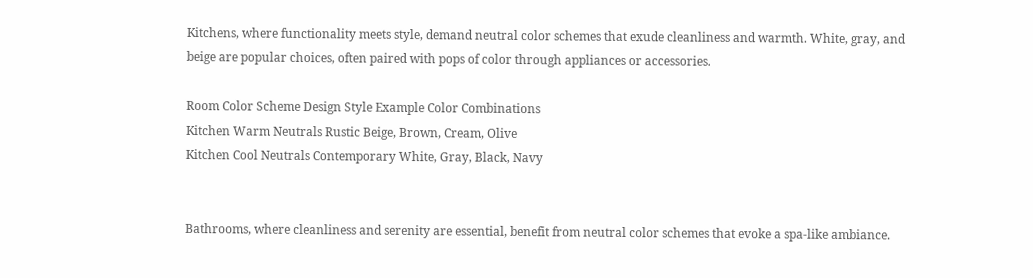Kitchens, where functionality meets style, demand neutral color schemes that exude cleanliness and warmth. White, gray, and beige are popular choices, often paired with pops of color through appliances or accessories.

Room Color Scheme Design Style Example Color Combinations
Kitchen Warm Neutrals Rustic Beige, Brown, Cream, Olive
Kitchen Cool Neutrals Contemporary White, Gray, Black, Navy


Bathrooms, where cleanliness and serenity are essential, benefit from neutral color schemes that evoke a spa-like ambiance.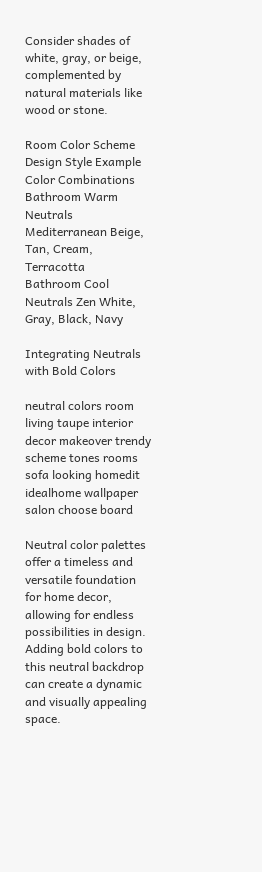Consider shades of white, gray, or beige, complemented by natural materials like wood or stone.

Room Color Scheme Design Style Example Color Combinations
Bathroom Warm Neutrals Mediterranean Beige, Tan, Cream, Terracotta
Bathroom Cool Neutrals Zen White, Gray, Black, Navy

Integrating Neutrals with Bold Colors

neutral colors room living taupe interior decor makeover trendy scheme tones rooms sofa looking homedit idealhome wallpaper salon choose board

Neutral color palettes offer a timeless and versatile foundation for home decor, allowing for endless possibilities in design. Adding bold colors to this neutral backdrop can create a dynamic and visually appealing space.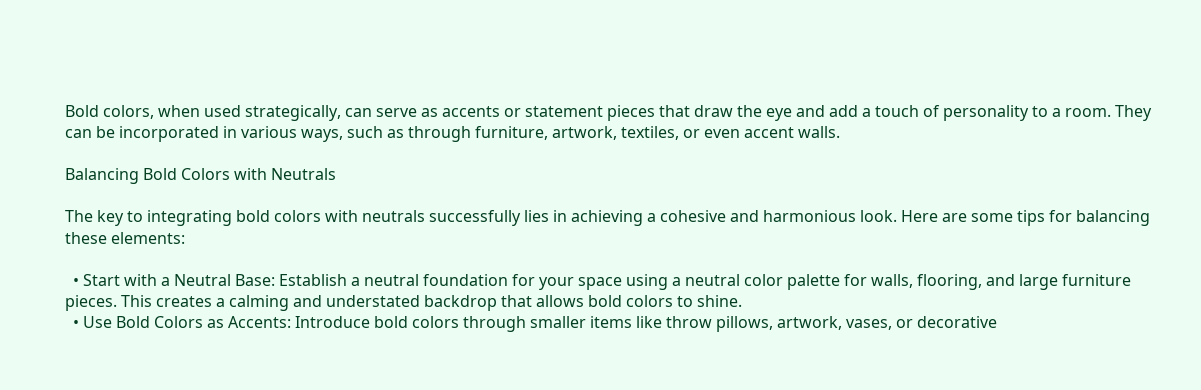Bold colors, when used strategically, can serve as accents or statement pieces that draw the eye and add a touch of personality to a room. They can be incorporated in various ways, such as through furniture, artwork, textiles, or even accent walls.

Balancing Bold Colors with Neutrals

The key to integrating bold colors with neutrals successfully lies in achieving a cohesive and harmonious look. Here are some tips for balancing these elements:

  • Start with a Neutral Base: Establish a neutral foundation for your space using a neutral color palette for walls, flooring, and large furniture pieces. This creates a calming and understated backdrop that allows bold colors to shine.
  • Use Bold Colors as Accents: Introduce bold colors through smaller items like throw pillows, artwork, vases, or decorative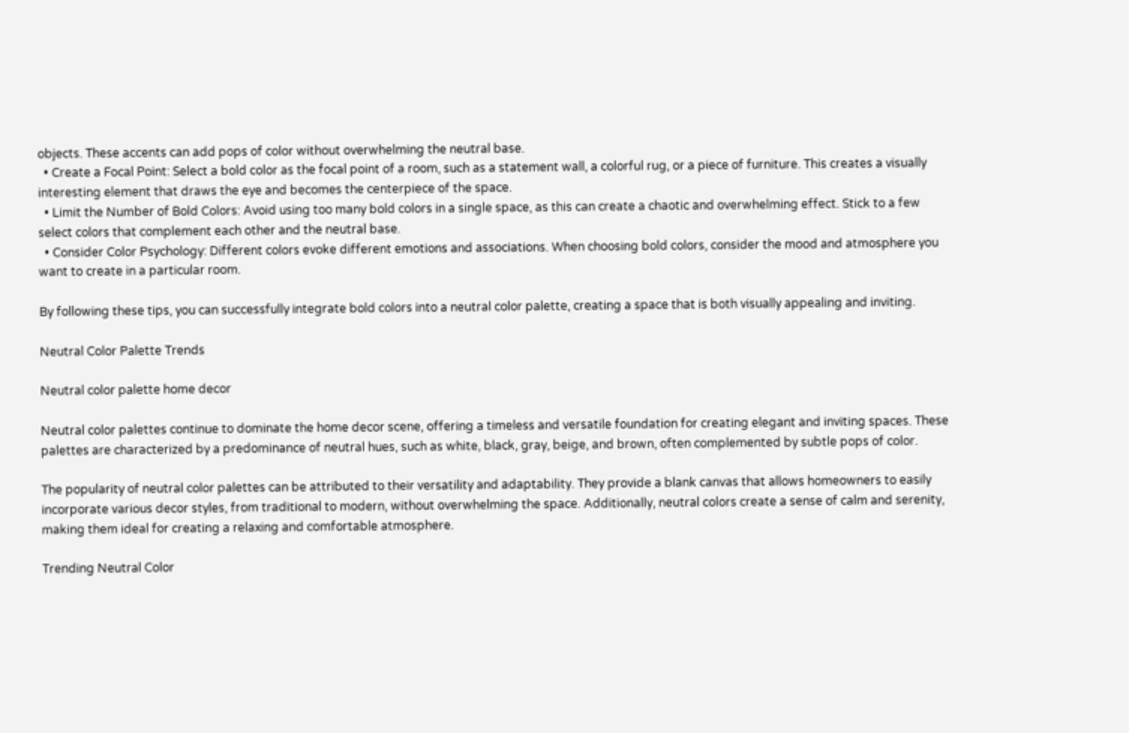objects. These accents can add pops of color without overwhelming the neutral base.
  • Create a Focal Point: Select a bold color as the focal point of a room, such as a statement wall, a colorful rug, or a piece of furniture. This creates a visually interesting element that draws the eye and becomes the centerpiece of the space.
  • Limit the Number of Bold Colors: Avoid using too many bold colors in a single space, as this can create a chaotic and overwhelming effect. Stick to a few select colors that complement each other and the neutral base.
  • Consider Color Psychology: Different colors evoke different emotions and associations. When choosing bold colors, consider the mood and atmosphere you want to create in a particular room.

By following these tips, you can successfully integrate bold colors into a neutral color palette, creating a space that is both visually appealing and inviting.

Neutral Color Palette Trends

Neutral color palette home decor

Neutral color palettes continue to dominate the home decor scene, offering a timeless and versatile foundation for creating elegant and inviting spaces. These palettes are characterized by a predominance of neutral hues, such as white, black, gray, beige, and brown, often complemented by subtle pops of color.

The popularity of neutral color palettes can be attributed to their versatility and adaptability. They provide a blank canvas that allows homeowners to easily incorporate various decor styles, from traditional to modern, without overwhelming the space. Additionally, neutral colors create a sense of calm and serenity, making them ideal for creating a relaxing and comfortable atmosphere.

Trending Neutral Color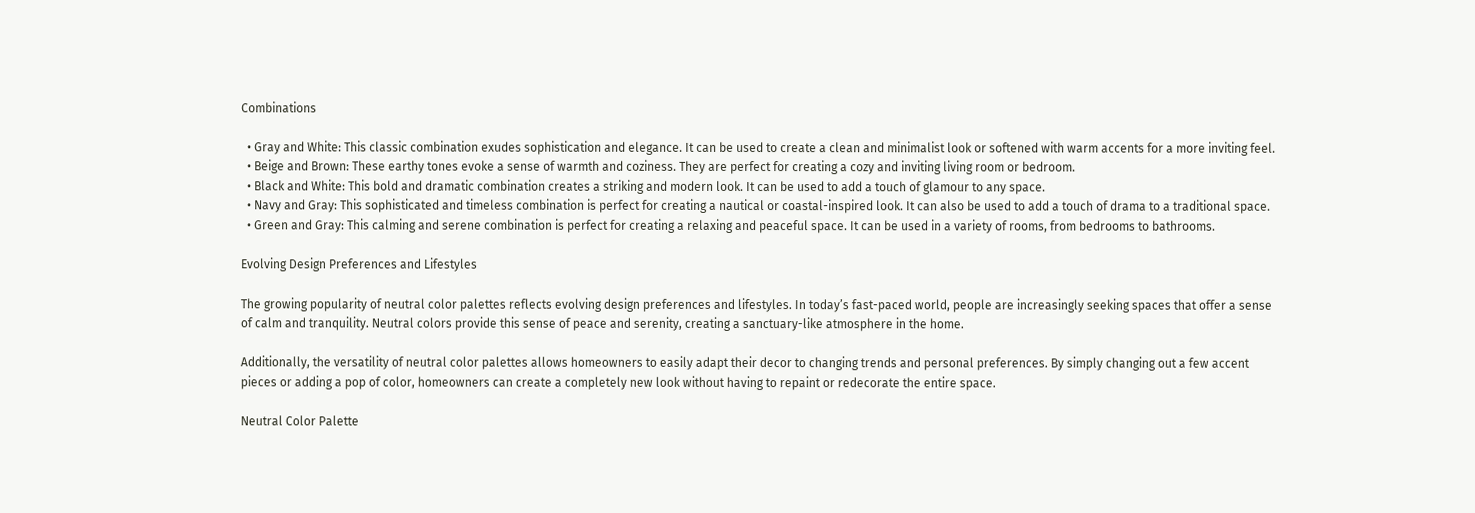Combinations

  • Gray and White: This classic combination exudes sophistication and elegance. It can be used to create a clean and minimalist look or softened with warm accents for a more inviting feel.
  • Beige and Brown: These earthy tones evoke a sense of warmth and coziness. They are perfect for creating a cozy and inviting living room or bedroom.
  • Black and White: This bold and dramatic combination creates a striking and modern look. It can be used to add a touch of glamour to any space.
  • Navy and Gray: This sophisticated and timeless combination is perfect for creating a nautical or coastal-inspired look. It can also be used to add a touch of drama to a traditional space.
  • Green and Gray: This calming and serene combination is perfect for creating a relaxing and peaceful space. It can be used in a variety of rooms, from bedrooms to bathrooms.

Evolving Design Preferences and Lifestyles

The growing popularity of neutral color palettes reflects evolving design preferences and lifestyles. In today’s fast-paced world, people are increasingly seeking spaces that offer a sense of calm and tranquility. Neutral colors provide this sense of peace and serenity, creating a sanctuary-like atmosphere in the home.

Additionally, the versatility of neutral color palettes allows homeowners to easily adapt their decor to changing trends and personal preferences. By simply changing out a few accent pieces or adding a pop of color, homeowners can create a completely new look without having to repaint or redecorate the entire space.

Neutral Color Palette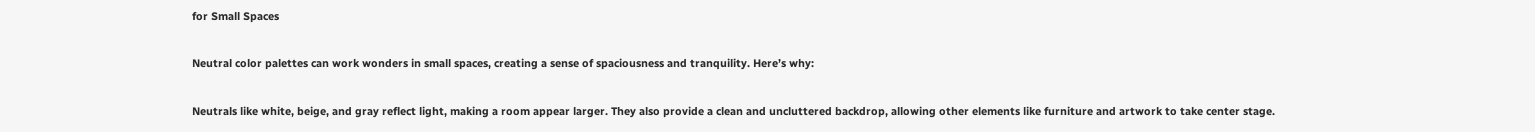for Small Spaces

Neutral color palettes can work wonders in small spaces, creating a sense of spaciousness and tranquility. Here’s why:

Neutrals like white, beige, and gray reflect light, making a room appear larger. They also provide a clean and uncluttered backdrop, allowing other elements like furniture and artwork to take center stage.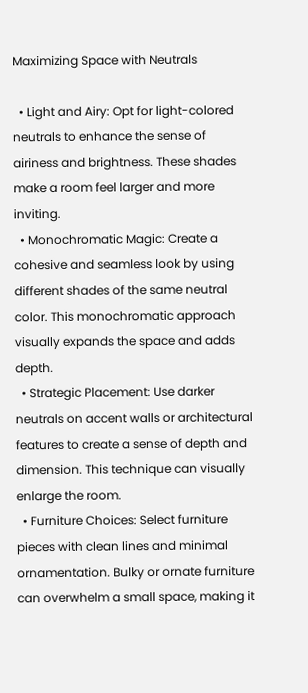Maximizing Space with Neutrals

  • Light and Airy: Opt for light-colored neutrals to enhance the sense of airiness and brightness. These shades make a room feel larger and more inviting.
  • Monochromatic Magic: Create a cohesive and seamless look by using different shades of the same neutral color. This monochromatic approach visually expands the space and adds depth.
  • Strategic Placement: Use darker neutrals on accent walls or architectural features to create a sense of depth and dimension. This technique can visually enlarge the room.
  • Furniture Choices: Select furniture pieces with clean lines and minimal ornamentation. Bulky or ornate furniture can overwhelm a small space, making it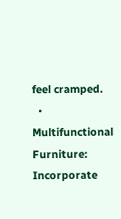feel cramped.
  • Multifunctional Furniture: Incorporate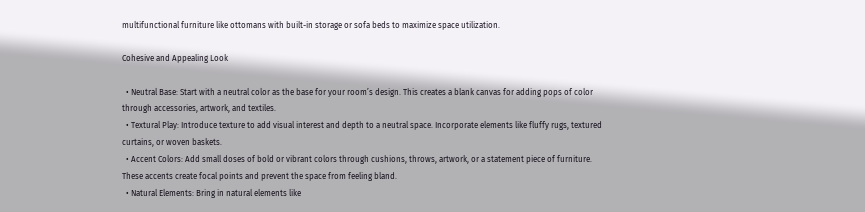multifunctional furniture like ottomans with built-in storage or sofa beds to maximize space utilization.

Cohesive and Appealing Look

  • Neutral Base: Start with a neutral color as the base for your room’s design. This creates a blank canvas for adding pops of color through accessories, artwork, and textiles.
  • Textural Play: Introduce texture to add visual interest and depth to a neutral space. Incorporate elements like fluffy rugs, textured curtains, or woven baskets.
  • Accent Colors: Add small doses of bold or vibrant colors through cushions, throws, artwork, or a statement piece of furniture. These accents create focal points and prevent the space from feeling bland.
  • Natural Elements: Bring in natural elements like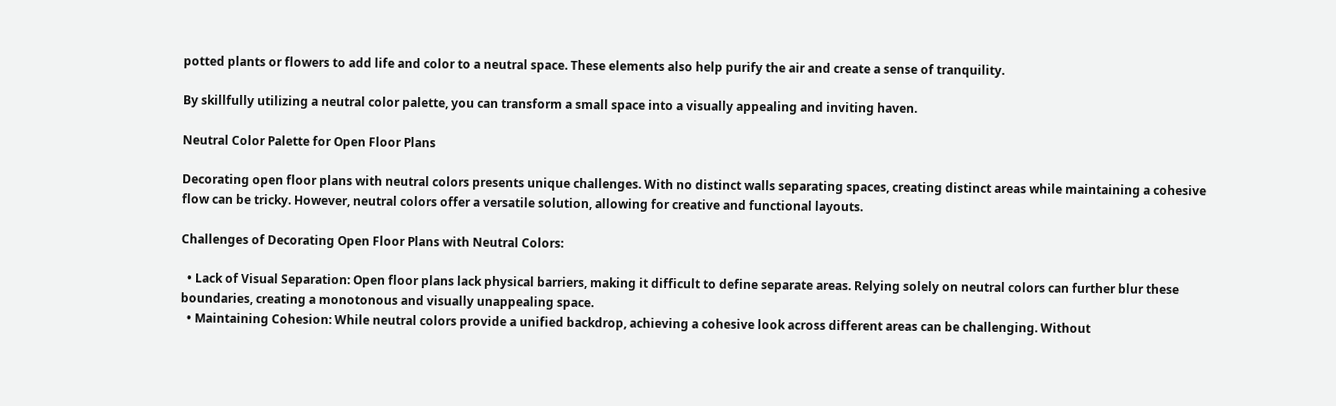potted plants or flowers to add life and color to a neutral space. These elements also help purify the air and create a sense of tranquility.

By skillfully utilizing a neutral color palette, you can transform a small space into a visually appealing and inviting haven.

Neutral Color Palette for Open Floor Plans

Decorating open floor plans with neutral colors presents unique challenges. With no distinct walls separating spaces, creating distinct areas while maintaining a cohesive flow can be tricky. However, neutral colors offer a versatile solution, allowing for creative and functional layouts.

Challenges of Decorating Open Floor Plans with Neutral Colors:

  • Lack of Visual Separation: Open floor plans lack physical barriers, making it difficult to define separate areas. Relying solely on neutral colors can further blur these boundaries, creating a monotonous and visually unappealing space.
  • Maintaining Cohesion: While neutral colors provide a unified backdrop, achieving a cohesive look across different areas can be challenging. Without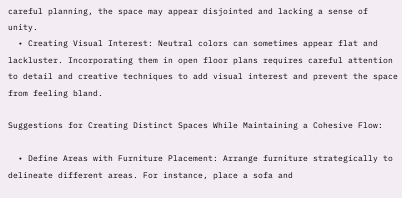careful planning, the space may appear disjointed and lacking a sense of unity.
  • Creating Visual Interest: Neutral colors can sometimes appear flat and lackluster. Incorporating them in open floor plans requires careful attention to detail and creative techniques to add visual interest and prevent the space from feeling bland.

Suggestions for Creating Distinct Spaces While Maintaining a Cohesive Flow:

  • Define Areas with Furniture Placement: Arrange furniture strategically to delineate different areas. For instance, place a sofa and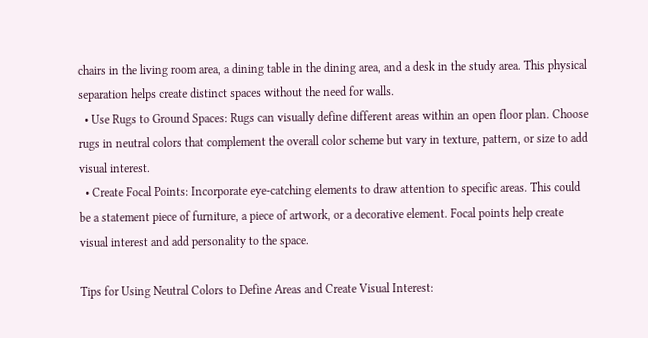chairs in the living room area, a dining table in the dining area, and a desk in the study area. This physical separation helps create distinct spaces without the need for walls.
  • Use Rugs to Ground Spaces: Rugs can visually define different areas within an open floor plan. Choose rugs in neutral colors that complement the overall color scheme but vary in texture, pattern, or size to add visual interest.
  • Create Focal Points: Incorporate eye-catching elements to draw attention to specific areas. This could be a statement piece of furniture, a piece of artwork, or a decorative element. Focal points help create visual interest and add personality to the space.

Tips for Using Neutral Colors to Define Areas and Create Visual Interest: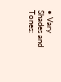• Vary Shades and Tones: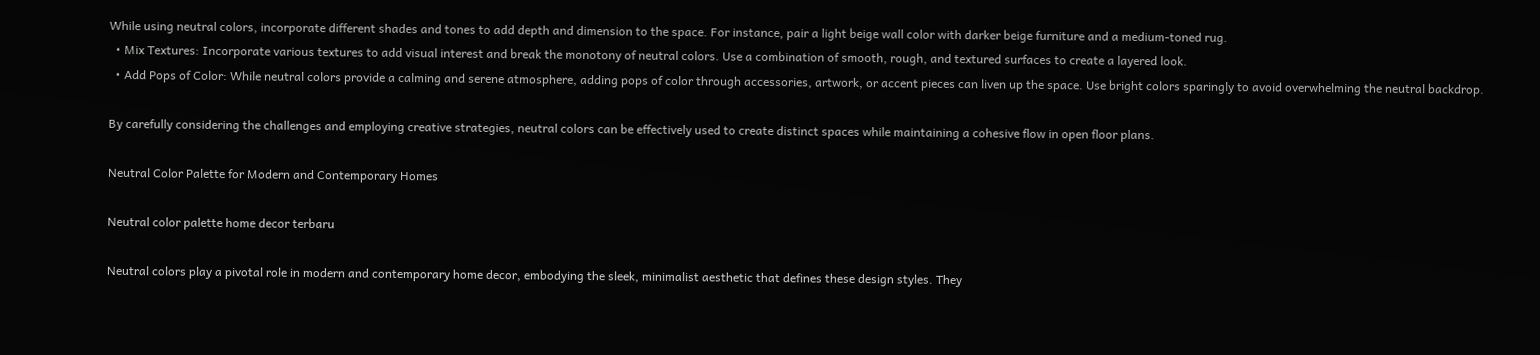While using neutral colors, incorporate different shades and tones to add depth and dimension to the space. For instance, pair a light beige wall color with darker beige furniture and a medium-toned rug.
  • Mix Textures: Incorporate various textures to add visual interest and break the monotony of neutral colors. Use a combination of smooth, rough, and textured surfaces to create a layered look.
  • Add Pops of Color: While neutral colors provide a calming and serene atmosphere, adding pops of color through accessories, artwork, or accent pieces can liven up the space. Use bright colors sparingly to avoid overwhelming the neutral backdrop.

By carefully considering the challenges and employing creative strategies, neutral colors can be effectively used to create distinct spaces while maintaining a cohesive flow in open floor plans.

Neutral Color Palette for Modern and Contemporary Homes

Neutral color palette home decor terbaru

Neutral colors play a pivotal role in modern and contemporary home decor, embodying the sleek, minimalist aesthetic that defines these design styles. They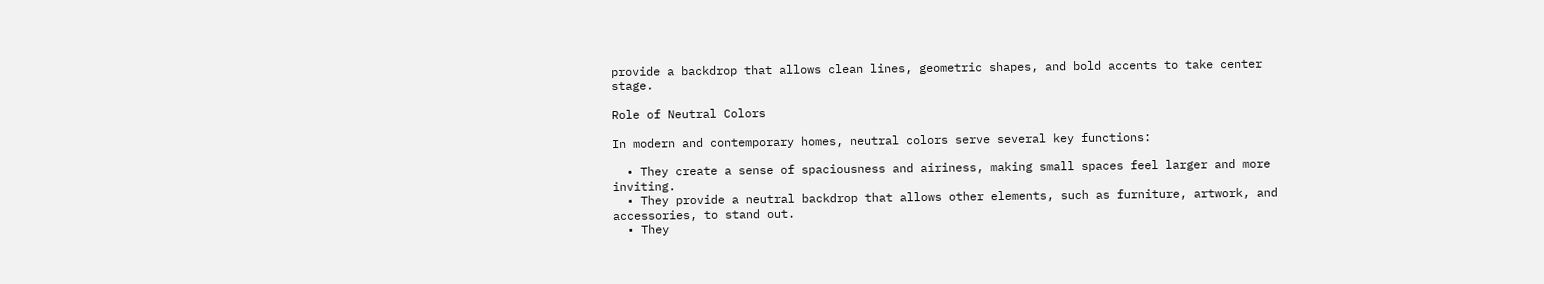provide a backdrop that allows clean lines, geometric shapes, and bold accents to take center stage.

Role of Neutral Colors

In modern and contemporary homes, neutral colors serve several key functions:

  • They create a sense of spaciousness and airiness, making small spaces feel larger and more inviting.
  • They provide a neutral backdrop that allows other elements, such as furniture, artwork, and accessories, to stand out.
  • They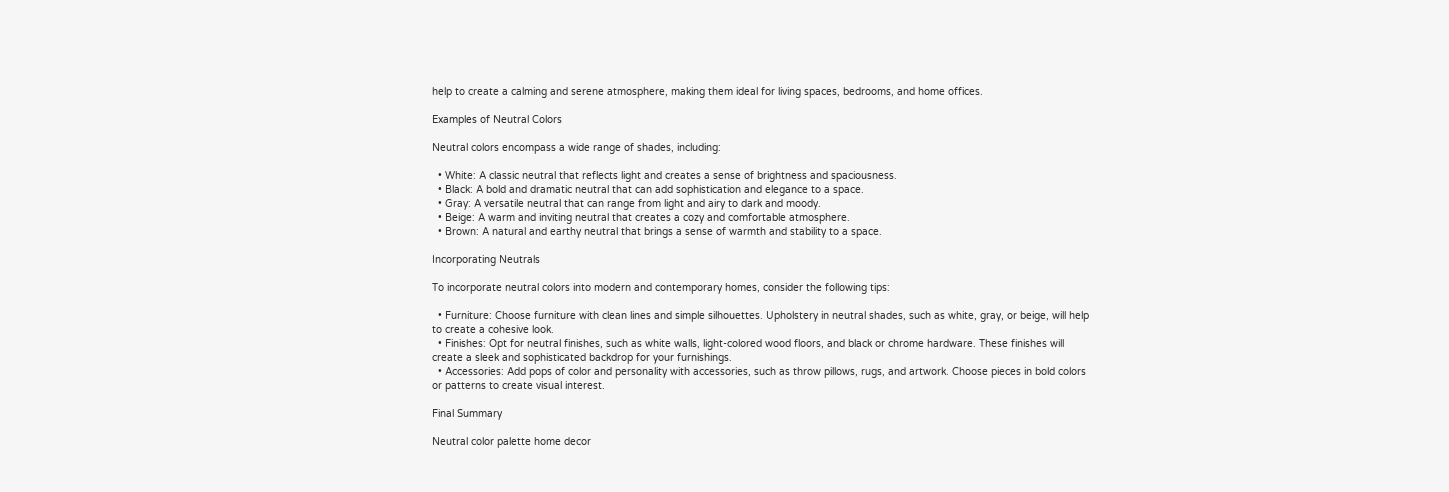help to create a calming and serene atmosphere, making them ideal for living spaces, bedrooms, and home offices.

Examples of Neutral Colors

Neutral colors encompass a wide range of shades, including:

  • White: A classic neutral that reflects light and creates a sense of brightness and spaciousness.
  • Black: A bold and dramatic neutral that can add sophistication and elegance to a space.
  • Gray: A versatile neutral that can range from light and airy to dark and moody.
  • Beige: A warm and inviting neutral that creates a cozy and comfortable atmosphere.
  • Brown: A natural and earthy neutral that brings a sense of warmth and stability to a space.

Incorporating Neutrals

To incorporate neutral colors into modern and contemporary homes, consider the following tips:

  • Furniture: Choose furniture with clean lines and simple silhouettes. Upholstery in neutral shades, such as white, gray, or beige, will help to create a cohesive look.
  • Finishes: Opt for neutral finishes, such as white walls, light-colored wood floors, and black or chrome hardware. These finishes will create a sleek and sophisticated backdrop for your furnishings.
  • Accessories: Add pops of color and personality with accessories, such as throw pillows, rugs, and artwork. Choose pieces in bold colors or patterns to create visual interest.

Final Summary

Neutral color palette home decor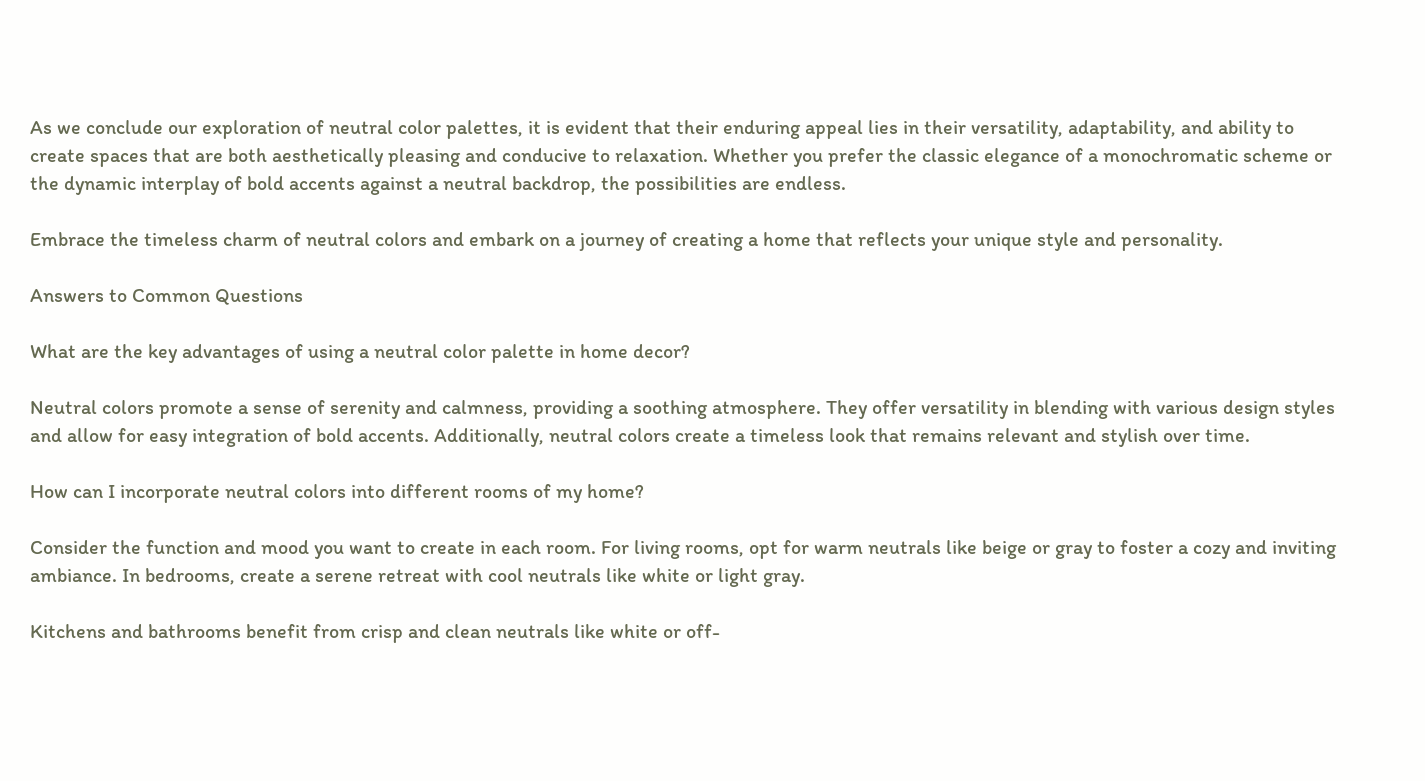As we conclude our exploration of neutral color palettes, it is evident that their enduring appeal lies in their versatility, adaptability, and ability to create spaces that are both aesthetically pleasing and conducive to relaxation. Whether you prefer the classic elegance of a monochromatic scheme or the dynamic interplay of bold accents against a neutral backdrop, the possibilities are endless.

Embrace the timeless charm of neutral colors and embark on a journey of creating a home that reflects your unique style and personality.

Answers to Common Questions

What are the key advantages of using a neutral color palette in home decor?

Neutral colors promote a sense of serenity and calmness, providing a soothing atmosphere. They offer versatility in blending with various design styles and allow for easy integration of bold accents. Additionally, neutral colors create a timeless look that remains relevant and stylish over time.

How can I incorporate neutral colors into different rooms of my home?

Consider the function and mood you want to create in each room. For living rooms, opt for warm neutrals like beige or gray to foster a cozy and inviting ambiance. In bedrooms, create a serene retreat with cool neutrals like white or light gray.

Kitchens and bathrooms benefit from crisp and clean neutrals like white or off-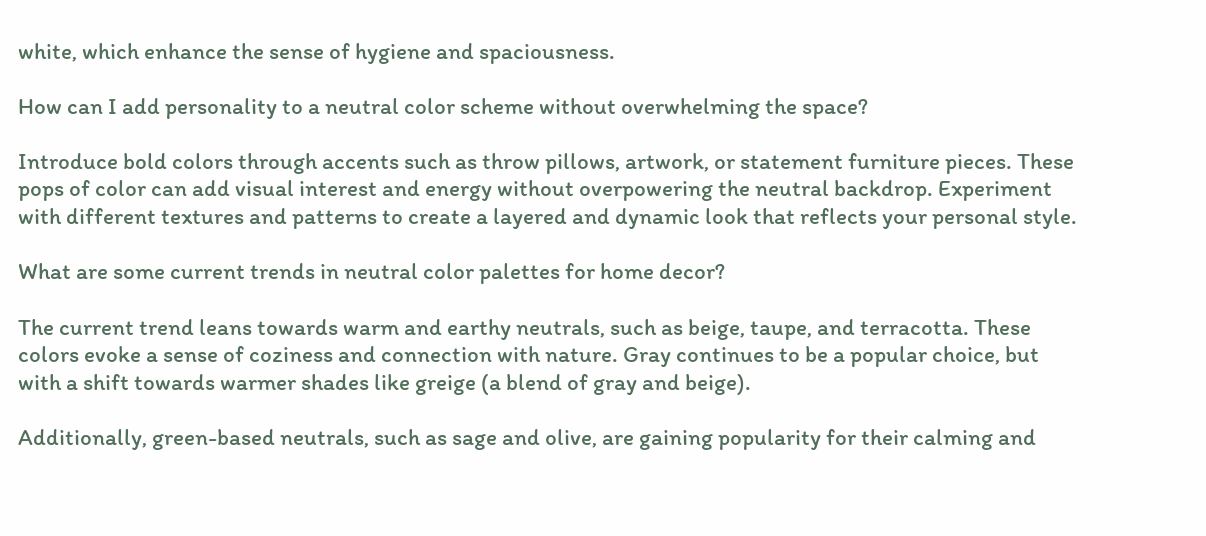white, which enhance the sense of hygiene and spaciousness.

How can I add personality to a neutral color scheme without overwhelming the space?

Introduce bold colors through accents such as throw pillows, artwork, or statement furniture pieces. These pops of color can add visual interest and energy without overpowering the neutral backdrop. Experiment with different textures and patterns to create a layered and dynamic look that reflects your personal style.

What are some current trends in neutral color palettes for home decor?

The current trend leans towards warm and earthy neutrals, such as beige, taupe, and terracotta. These colors evoke a sense of coziness and connection with nature. Gray continues to be a popular choice, but with a shift towards warmer shades like greige (a blend of gray and beige).

Additionally, green-based neutrals, such as sage and olive, are gaining popularity for their calming and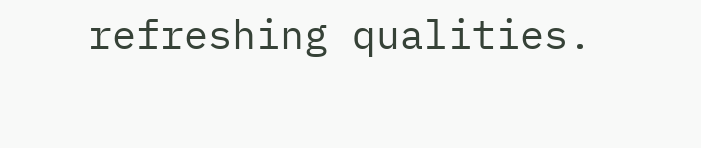refreshing qualities.